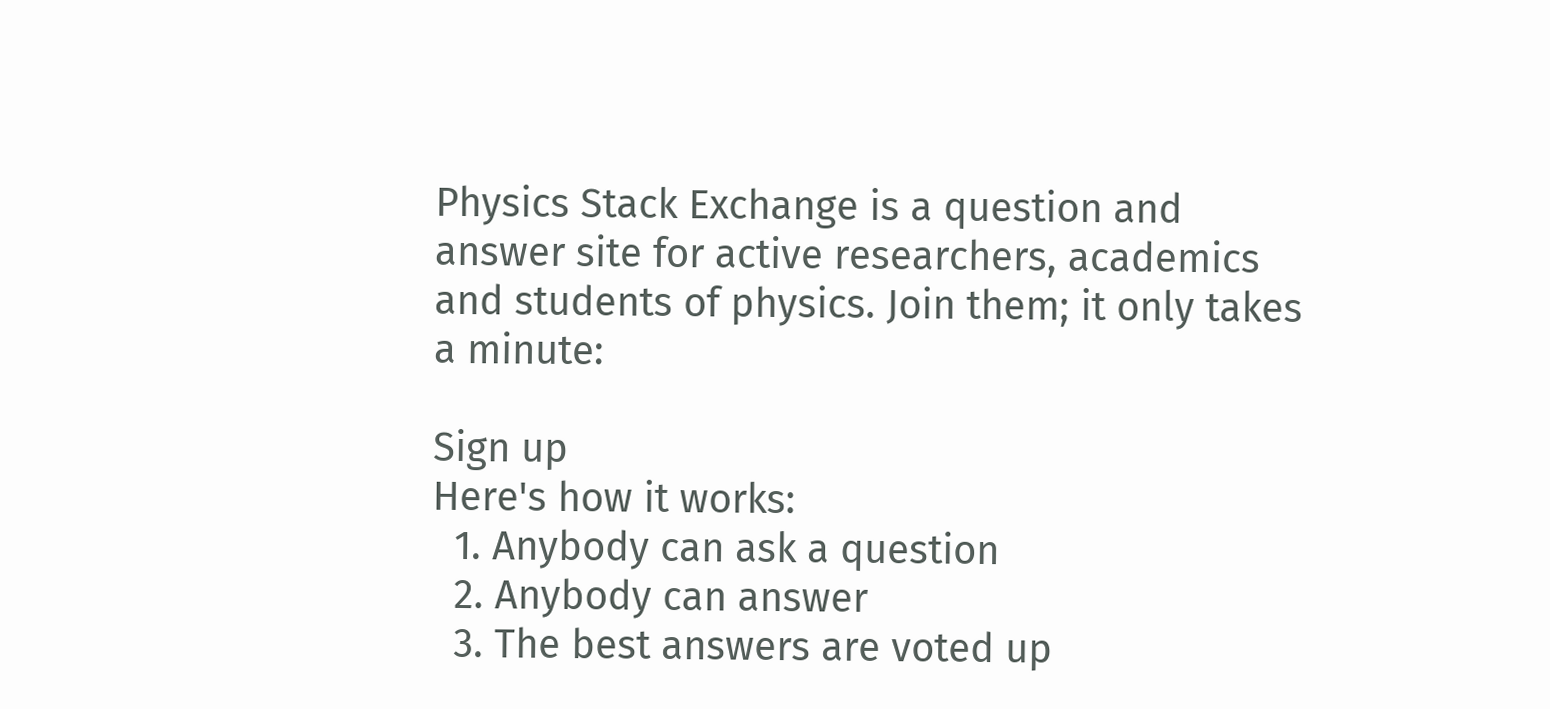Physics Stack Exchange is a question and answer site for active researchers, academics and students of physics. Join them; it only takes a minute:

Sign up
Here's how it works:
  1. Anybody can ask a question
  2. Anybody can answer
  3. The best answers are voted up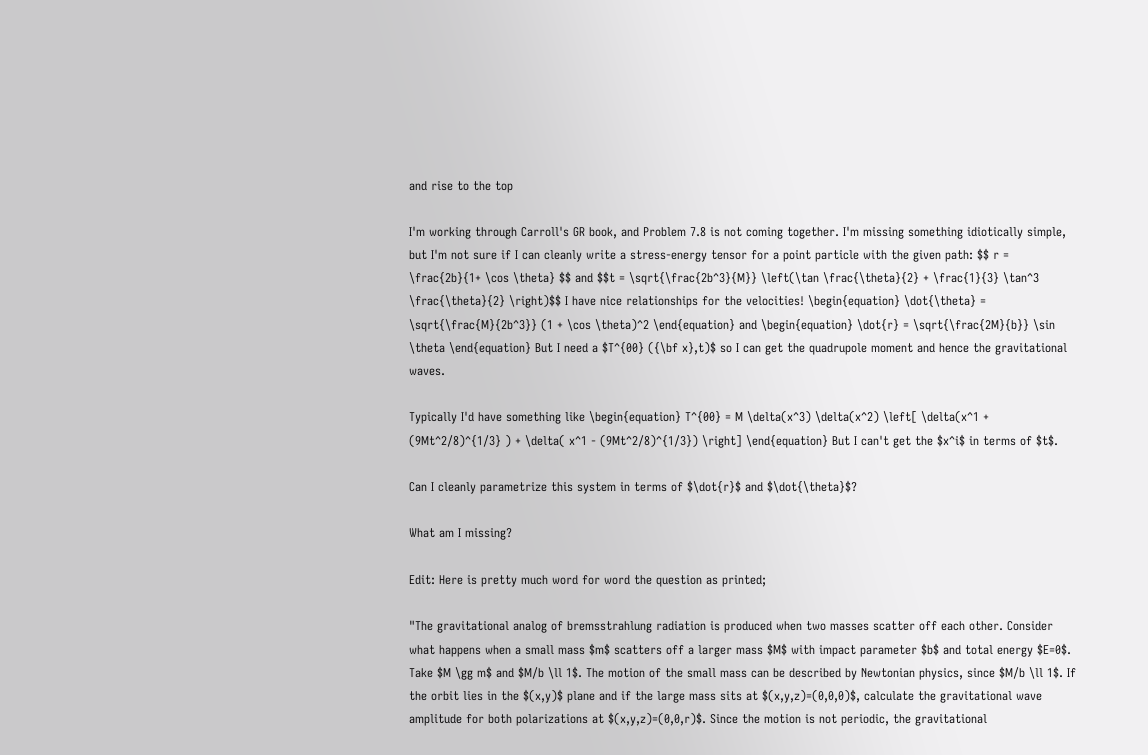and rise to the top

I'm working through Carroll's GR book, and Problem 7.8 is not coming together. I'm missing something idiotically simple, but I'm not sure if I can cleanly write a stress-energy tensor for a point particle with the given path: $$ r = \frac{2b}{1+ \cos \theta} $$ and $$t = \sqrt{\frac{2b^3}{M}} \left(\tan \frac{\theta}{2} + \frac{1}{3} \tan^3 \frac{\theta}{2} \right)$$ I have nice relationships for the velocities! \begin{equation} \dot{\theta} = \sqrt{\frac{M}{2b^3}} (1 + \cos \theta)^2 \end{equation} and \begin{equation} \dot{r} = \sqrt{\frac{2M}{b}} \sin \theta \end{equation} But I need a $T^{00} ({\bf x},t)$ so I can get the quadrupole moment and hence the gravitational waves.

Typically I'd have something like \begin{equation} T^{00} = M \delta(x^3) \delta(x^2) \left[ \delta(x^1 + (9Mt^2/8)^{1/3} ) + \delta( x^1 - (9Mt^2/8)^{1/3}) \right] \end{equation} But I can't get the $x^i$ in terms of $t$.

Can I cleanly parametrize this system in terms of $\dot{r}$ and $\dot{\theta}$?

What am I missing?

Edit: Here is pretty much word for word the question as printed;

"The gravitational analog of bremsstrahlung radiation is produced when two masses scatter off each other. Consider what happens when a small mass $m$ scatters off a larger mass $M$ with impact parameter $b$ and total energy $E=0$. Take $M \gg m$ and $M/b \ll 1$. The motion of the small mass can be described by Newtonian physics, since $M/b \ll 1$. If the orbit lies in the $(x,y)$ plane and if the large mass sits at $(x,y,z)=(0,0,0)$, calculate the gravitational wave amplitude for both polarizations at $(x,y,z)=(0,0,r)$. Since the motion is not periodic, the gravitational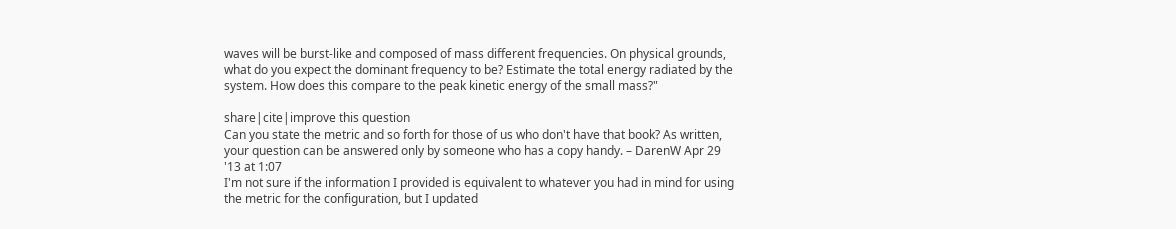waves will be burst-like and composed of mass different frequencies. On physical grounds, what do you expect the dominant frequency to be? Estimate the total energy radiated by the system. How does this compare to the peak kinetic energy of the small mass?"

share|cite|improve this question
Can you state the metric and so forth for those of us who don't have that book? As written, your question can be answered only by someone who has a copy handy. – DarenW Apr 29 '13 at 1:07
I'm not sure if the information I provided is equivalent to whatever you had in mind for using the metric for the configuration, but I updated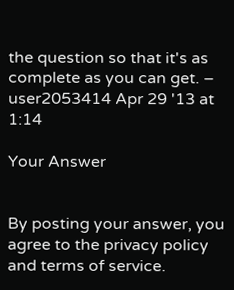the question so that it's as complete as you can get. – user2053414 Apr 29 '13 at 1:14

Your Answer


By posting your answer, you agree to the privacy policy and terms of service.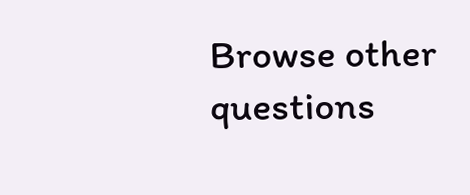Browse other questions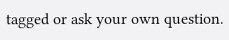tagged or ask your own question.